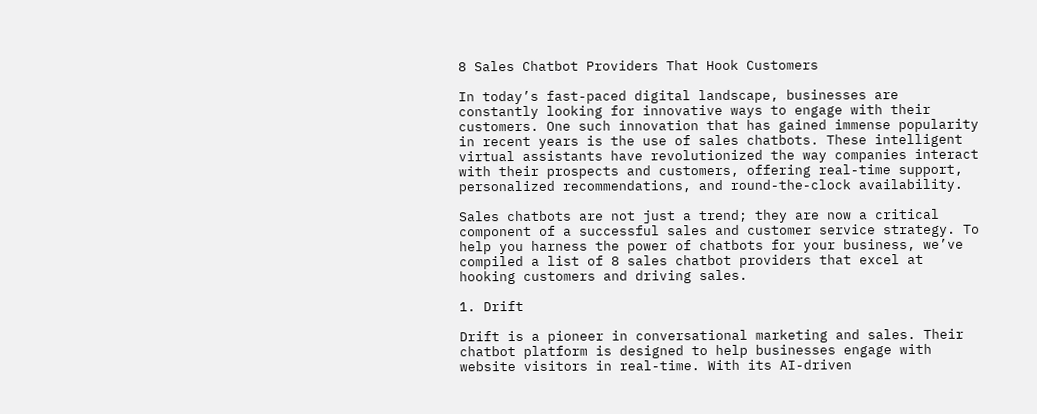8 Sales Chatbot Providers That Hook Customers

In today’s fast-paced digital landscape, businesses are constantly looking for innovative ways to engage with their customers. One such innovation that has gained immense popularity in recent years is the use of sales chatbots. These intelligent virtual assistants have revolutionized the way companies interact with their prospects and customers, offering real-time support, personalized recommendations, and round-the-clock availability.

Sales chatbots are not just a trend; they are now a critical component of a successful sales and customer service strategy. To help you harness the power of chatbots for your business, we’ve compiled a list of 8 sales chatbot providers that excel at hooking customers and driving sales.

1. Drift

Drift is a pioneer in conversational marketing and sales. Their chatbot platform is designed to help businesses engage with website visitors in real-time. With its AI-driven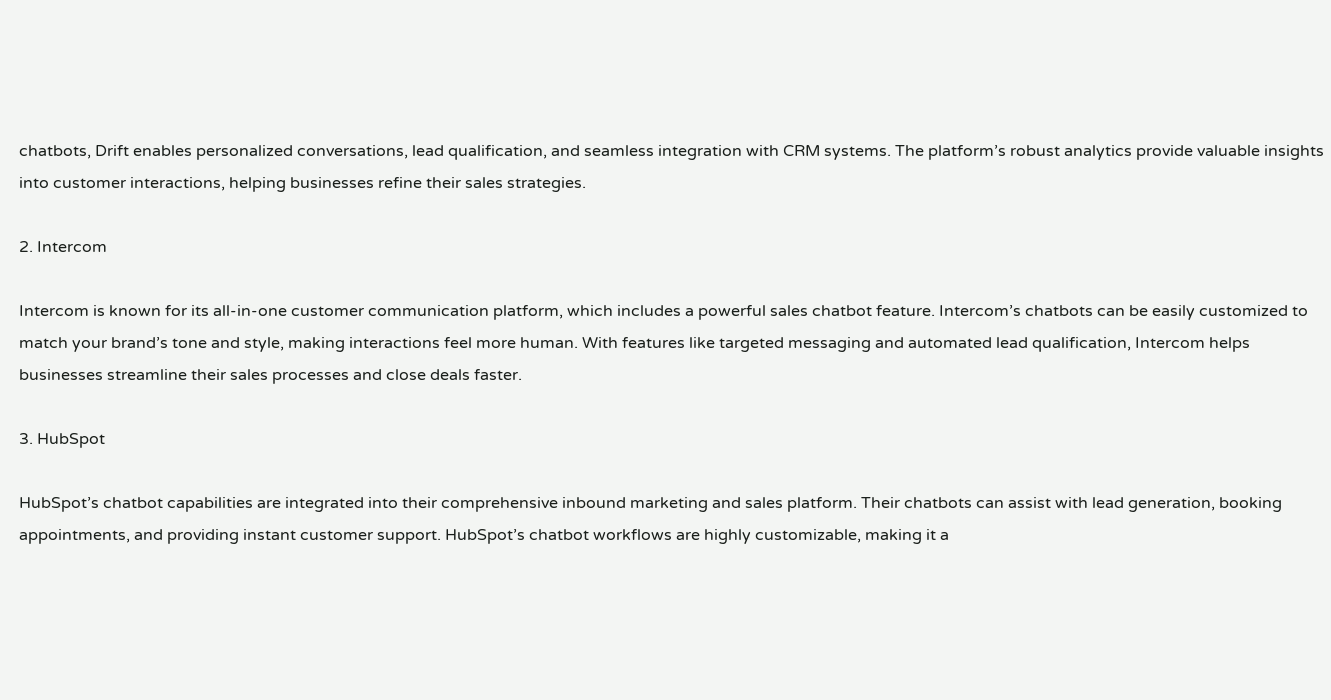chatbots, Drift enables personalized conversations, lead qualification, and seamless integration with CRM systems. The platform’s robust analytics provide valuable insights into customer interactions, helping businesses refine their sales strategies.

2. Intercom

Intercom is known for its all-in-one customer communication platform, which includes a powerful sales chatbot feature. Intercom’s chatbots can be easily customized to match your brand’s tone and style, making interactions feel more human. With features like targeted messaging and automated lead qualification, Intercom helps businesses streamline their sales processes and close deals faster.

3. HubSpot

HubSpot’s chatbot capabilities are integrated into their comprehensive inbound marketing and sales platform. Their chatbots can assist with lead generation, booking appointments, and providing instant customer support. HubSpot’s chatbot workflows are highly customizable, making it a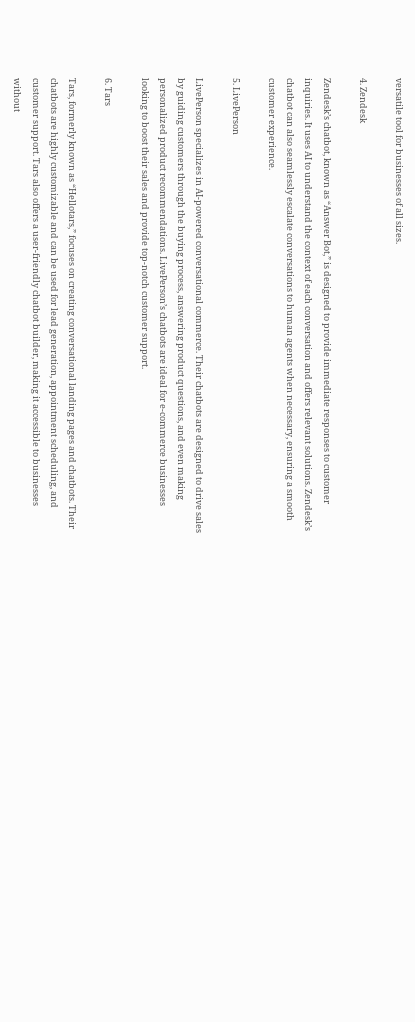versatile tool for businesses of all sizes.

4. Zendesk

Zendesk’s chatbot, known as “Answer Bot,” is designed to provide immediate responses to customer inquiries. It uses AI to understand the context of each conversation and offers relevant solutions. Zendesk’s chatbot can also seamlessly escalate conversations to human agents when necessary, ensuring a smooth customer experience.

5. LivePerson

LivePerson specializes in AI-powered conversational commerce. Their chatbots are designed to drive sales by guiding customers through the buying process, answering product questions, and even making personalized product recommendations. LivePerson’s chatbots are ideal for e-commerce businesses looking to boost their sales and provide top-notch customer support.

6. Tars

Tars, formerly known as “Hellotars,” focuses on creating conversational landing pages and chatbots. Their chatbots are highly customizable and can be used for lead generation, appointment scheduling, and customer support. Tars also offers a user-friendly chatbot builder, making it accessible to businesses without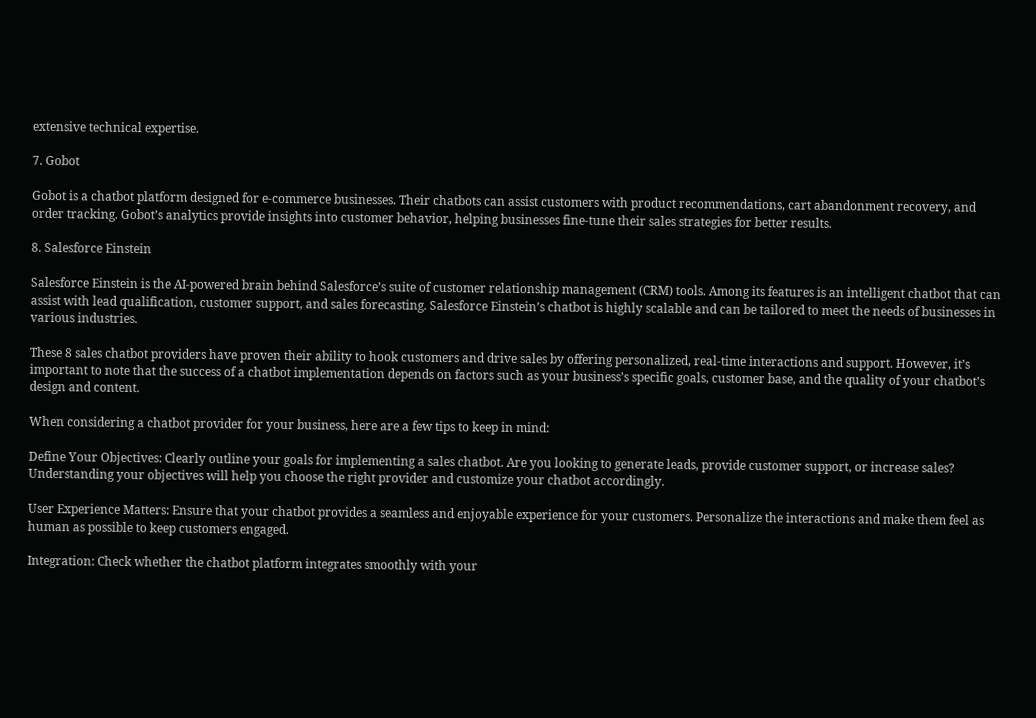extensive technical expertise.

7. Gobot

Gobot is a chatbot platform designed for e-commerce businesses. Their chatbots can assist customers with product recommendations, cart abandonment recovery, and order tracking. Gobot’s analytics provide insights into customer behavior, helping businesses fine-tune their sales strategies for better results.

8. Salesforce Einstein

Salesforce Einstein is the AI-powered brain behind Salesforce’s suite of customer relationship management (CRM) tools. Among its features is an intelligent chatbot that can assist with lead qualification, customer support, and sales forecasting. Salesforce Einstein’s chatbot is highly scalable and can be tailored to meet the needs of businesses in various industries.

These 8 sales chatbot providers have proven their ability to hook customers and drive sales by offering personalized, real-time interactions and support. However, it’s important to note that the success of a chatbot implementation depends on factors such as your business’s specific goals, customer base, and the quality of your chatbot’s design and content.

When considering a chatbot provider for your business, here are a few tips to keep in mind:

Define Your Objectives: Clearly outline your goals for implementing a sales chatbot. Are you looking to generate leads, provide customer support, or increase sales? Understanding your objectives will help you choose the right provider and customize your chatbot accordingly.

User Experience Matters: Ensure that your chatbot provides a seamless and enjoyable experience for your customers. Personalize the interactions and make them feel as human as possible to keep customers engaged.

Integration: Check whether the chatbot platform integrates smoothly with your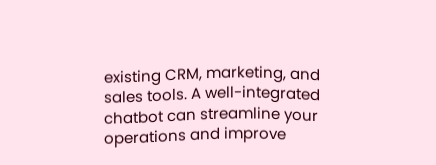existing CRM, marketing, and sales tools. A well-integrated chatbot can streamline your operations and improve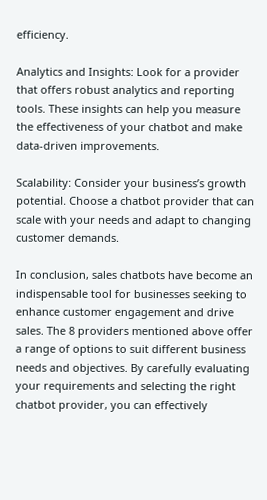efficiency.

Analytics and Insights: Look for a provider that offers robust analytics and reporting tools. These insights can help you measure the effectiveness of your chatbot and make data-driven improvements.

Scalability: Consider your business’s growth potential. Choose a chatbot provider that can scale with your needs and adapt to changing customer demands.

In conclusion, sales chatbots have become an indispensable tool for businesses seeking to enhance customer engagement and drive sales. The 8 providers mentioned above offer a range of options to suit different business needs and objectives. By carefully evaluating your requirements and selecting the right chatbot provider, you can effectively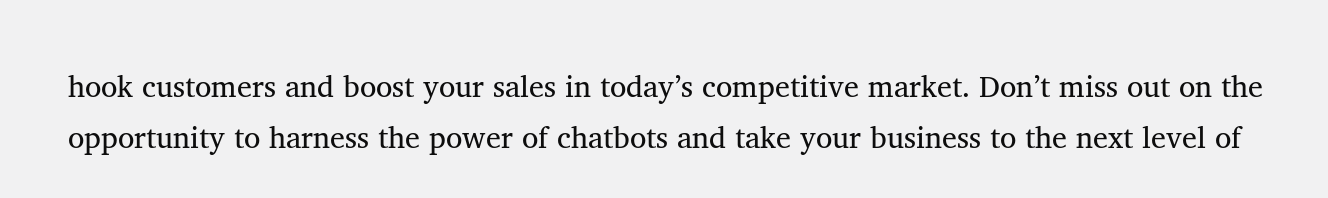hook customers and boost your sales in today’s competitive market. Don’t miss out on the opportunity to harness the power of chatbots and take your business to the next level of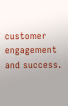customer engagement and success.